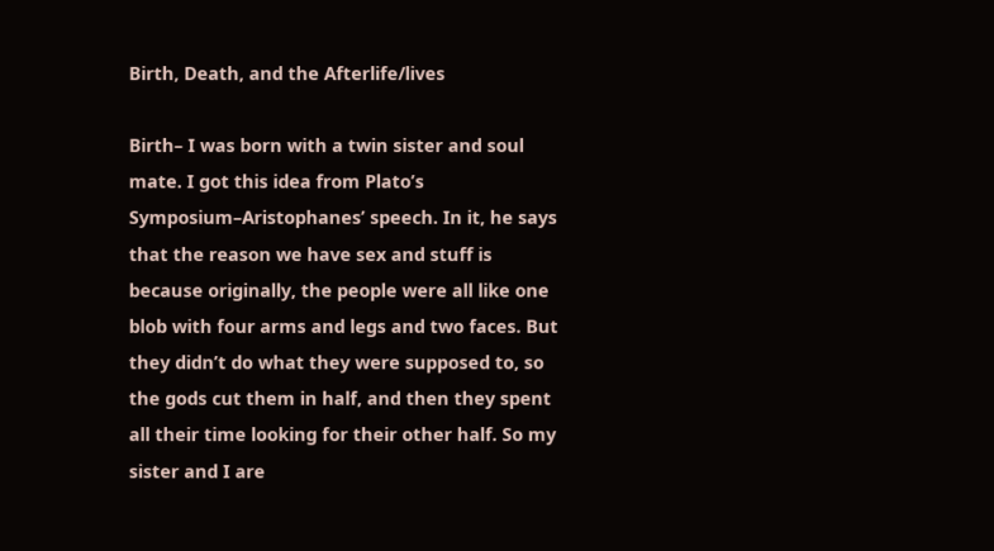Birth, Death, and the Afterlife/lives

Birth– I was born with a twin sister and soul mate. I got this idea from Plato’s Symposium–Aristophanes’ speech. In it, he says that the reason we have sex and stuff is because originally, the people were all like one blob with four arms and legs and two faces. But they didn’t do what they were supposed to, so the gods cut them in half, and then they spent all their time looking for their other half. So my sister and I are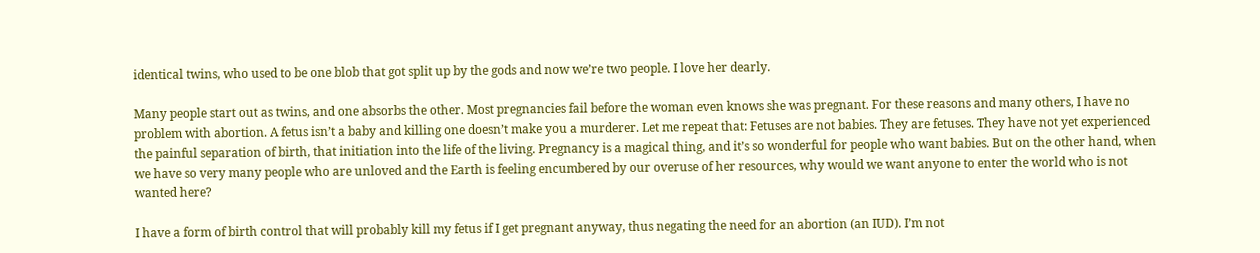identical twins, who used to be one blob that got split up by the gods and now we’re two people. I love her dearly.

Many people start out as twins, and one absorbs the other. Most pregnancies fail before the woman even knows she was pregnant. For these reasons and many others, I have no problem with abortion. A fetus isn’t a baby and killing one doesn’t make you a murderer. Let me repeat that: Fetuses are not babies. They are fetuses. They have not yet experienced the painful separation of birth, that initiation into the life of the living. Pregnancy is a magical thing, and it’s so wonderful for people who want babies. But on the other hand, when we have so very many people who are unloved and the Earth is feeling encumbered by our overuse of her resources, why would we want anyone to enter the world who is not wanted here?

I have a form of birth control that will probably kill my fetus if I get pregnant anyway, thus negating the need for an abortion (an IUD). I’m not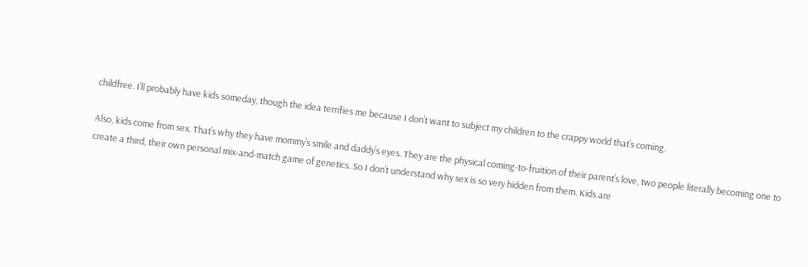childfree. I’ll probably have kids someday, though the idea terrifies me because I don’t want to subject my children to the crappy world that’s coming.

Also, kids come from sex. That’s why they have mommy’s smile and daddy’s eyes. They are the physical coming-to-fruition of their parent’s love, two people literally becoming one to create a third, their own personal mix-and-match game of genetics. So I don’t understand why sex is so very hidden from them. Kids are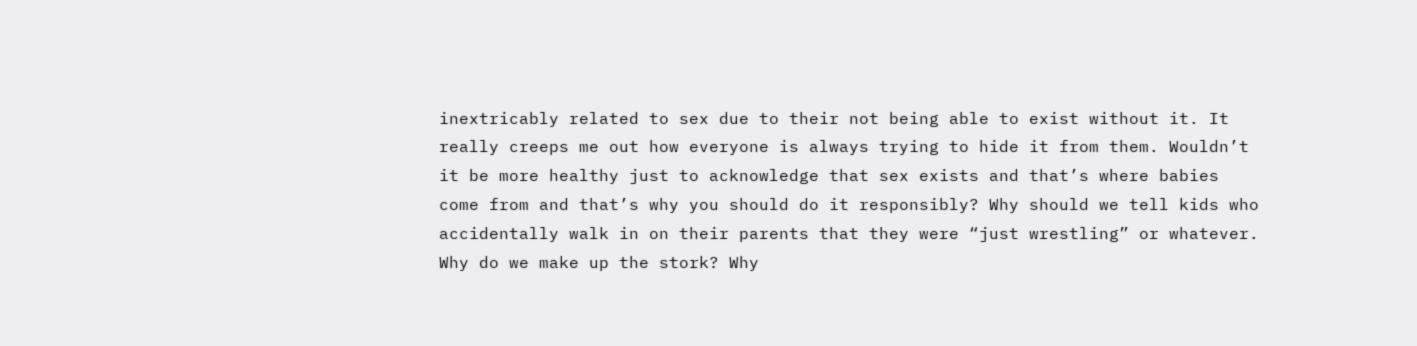inextricably related to sex due to their not being able to exist without it. It really creeps me out how everyone is always trying to hide it from them. Wouldn’t it be more healthy just to acknowledge that sex exists and that’s where babies come from and that’s why you should do it responsibly? Why should we tell kids who accidentally walk in on their parents that they were “just wrestling” or whatever. Why do we make up the stork? Why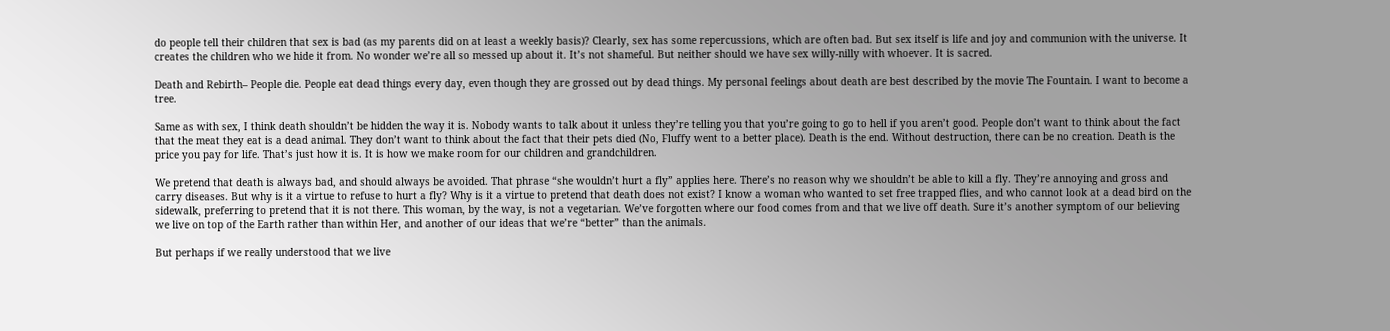do people tell their children that sex is bad (as my parents did on at least a weekly basis)? Clearly, sex has some repercussions, which are often bad. But sex itself is life and joy and communion with the universe. It creates the children who we hide it from. No wonder we’re all so messed up about it. It’s not shameful. But neither should we have sex willy-nilly with whoever. It is sacred.

Death and Rebirth– People die. People eat dead things every day, even though they are grossed out by dead things. My personal feelings about death are best described by the movie The Fountain. I want to become a tree.

Same as with sex, I think death shouldn’t be hidden the way it is. Nobody wants to talk about it unless they’re telling you that you’re going to go to hell if you aren’t good. People don’t want to think about the fact that the meat they eat is a dead animal. They don’t want to think about the fact that their pets died (No, Fluffy went to a better place). Death is the end. Without destruction, there can be no creation. Death is the price you pay for life. That’s just how it is. It is how we make room for our children and grandchildren.

We pretend that death is always bad, and should always be avoided. That phrase “she wouldn’t hurt a fly” applies here. There’s no reason why we shouldn’t be able to kill a fly. They’re annoying and gross and carry diseases. But why is it a virtue to refuse to hurt a fly? Why is it a virtue to pretend that death does not exist? I know a woman who wanted to set free trapped flies, and who cannot look at a dead bird on the sidewalk, preferring to pretend that it is not there. This woman, by the way, is not a vegetarian. We’ve forgotten where our food comes from and that we live off death. Sure it’s another symptom of our believing we live on top of the Earth rather than within Her, and another of our ideas that we’re “better” than the animals.

But perhaps if we really understood that we live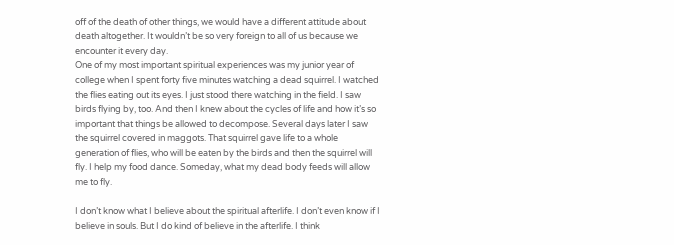off of the death of other things, we would have a different attitude about death altogether. It wouldn’t be so very foreign to all of us because we encounter it every day.
One of my most important spiritual experiences was my junior year of college when I spent forty five minutes watching a dead squirrel. I watched the flies eating out its eyes. I just stood there watching in the field. I saw birds flying by, too. And then I knew about the cycles of life and how it’s so important that things be allowed to decompose. Several days later I saw the squirrel covered in maggots. That squirrel gave life to a whole generation of flies, who will be eaten by the birds and then the squirrel will fly. I help my food dance. Someday, what my dead body feeds will allow me to fly.

I don’t know what I believe about the spiritual afterlife. I don’t even know if I believe in souls. But I do kind of believe in the afterlife. I think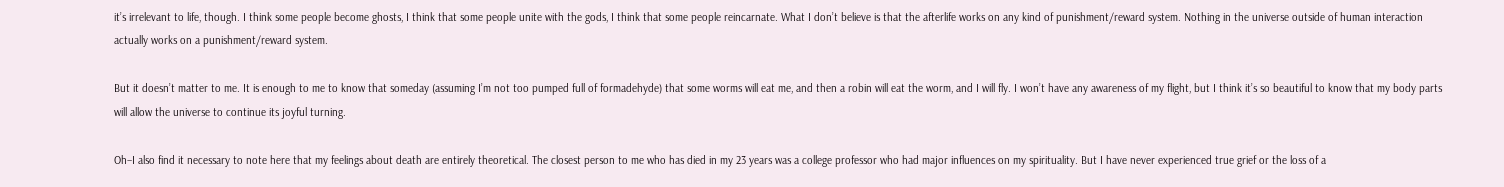it’s irrelevant to life, though. I think some people become ghosts, I think that some people unite with the gods, I think that some people reincarnate. What I don’t believe is that the afterlife works on any kind of punishment/reward system. Nothing in the universe outside of human interaction actually works on a punishment/reward system.

But it doesn’t matter to me. It is enough to me to know that someday (assuming I’m not too pumped full of formadehyde) that some worms will eat me, and then a robin will eat the worm, and I will fly. I won’t have any awareness of my flight, but I think it’s so beautiful to know that my body parts will allow the universe to continue its joyful turning.

Oh–I also find it necessary to note here that my feelings about death are entirely theoretical. The closest person to me who has died in my 23 years was a college professor who had major influences on my spirituality. But I have never experienced true grief or the loss of a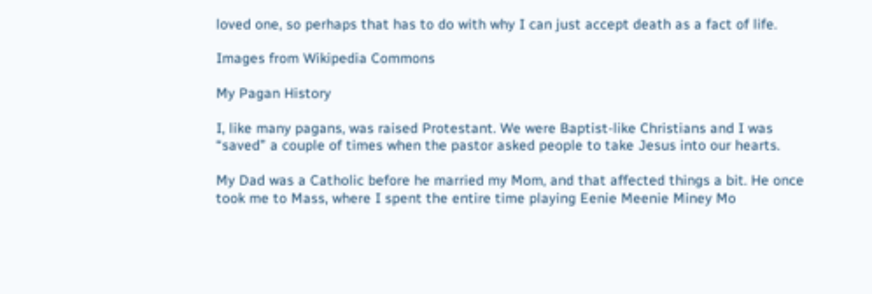loved one, so perhaps that has to do with why I can just accept death as a fact of life.

Images from Wikipedia Commons

My Pagan History

I, like many pagans, was raised Protestant. We were Baptist-like Christians and I was “saved” a couple of times when the pastor asked people to take Jesus into our hearts.

My Dad was a Catholic before he married my Mom, and that affected things a bit. He once took me to Mass, where I spent the entire time playing Eenie Meenie Miney Mo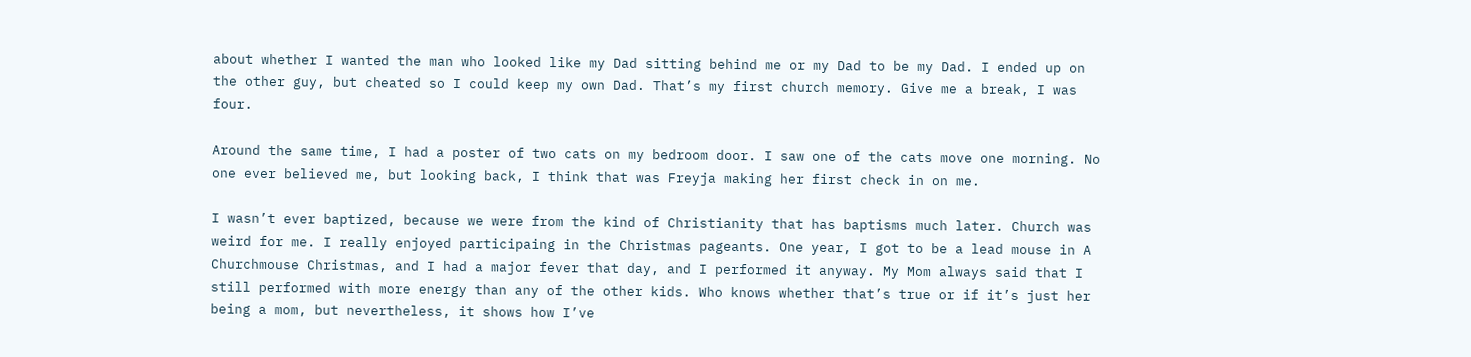about whether I wanted the man who looked like my Dad sitting behind me or my Dad to be my Dad. I ended up on the other guy, but cheated so I could keep my own Dad. That’s my first church memory. Give me a break, I was four.

Around the same time, I had a poster of two cats on my bedroom door. I saw one of the cats move one morning. No one ever believed me, but looking back, I think that was Freyja making her first check in on me.

I wasn’t ever baptized, because we were from the kind of Christianity that has baptisms much later. Church was weird for me. I really enjoyed participaing in the Christmas pageants. One year, I got to be a lead mouse in A Churchmouse Christmas, and I had a major fever that day, and I performed it anyway. My Mom always said that I still performed with more energy than any of the other kids. Who knows whether that’s true or if it’s just her being a mom, but nevertheless, it shows how I’ve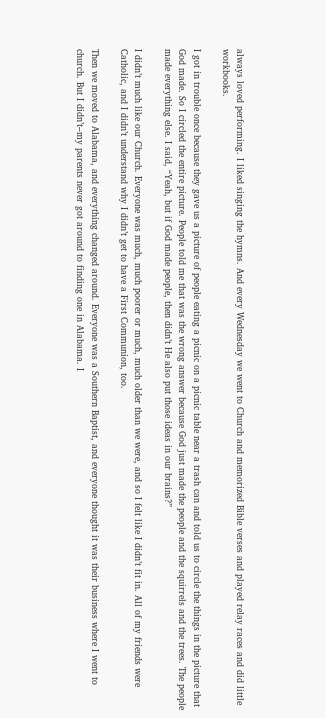always loved performing. I liked singing the hymns. And every Wednesday we went to Church and memorized Bible verses and played relay races and did little workbooks.

I got in trouble once because they gave us a picture of people eating a picnic on a picnic table near a trash can and told us to circle the things in the picture that God made. So I circled the entire picture. People told me that was the wrong answer because God just made the people and the squirrels and the trees. The people made everything else. I said, “Yeah, but if God made people, then didn’t He also put those ideas in our brains?”

I didn’t much like our Church. Everyone was much, much poorer or much, much older than we were, and so I felt like I didn’t fit in. All of my friends were Catholic, and I didn’t understand why I didn’t get to have a First Communion, too.

Then we moved to Alabama, and everything changed around. Everyone was a Southern Baptist, and everyone thought it was their business where I went to church. But I didn’t–my parents never got around to finding one in Alabama. I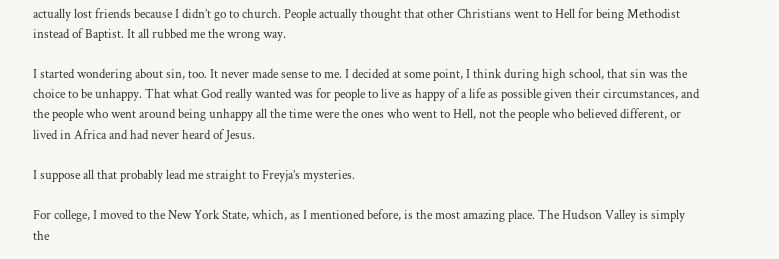actually lost friends because I didn’t go to church. People actually thought that other Christians went to Hell for being Methodist instead of Baptist. It all rubbed me the wrong way.

I started wondering about sin, too. It never made sense to me. I decided at some point, I think during high school, that sin was the choice to be unhappy. That what God really wanted was for people to live as happy of a life as possible given their circumstances, and the people who went around being unhappy all the time were the ones who went to Hell, not the people who believed different, or lived in Africa and had never heard of Jesus.

I suppose all that probably lead me straight to Freyja’s mysteries.

For college, I moved to the New York State, which, as I mentioned before, is the most amazing place. The Hudson Valley is simply the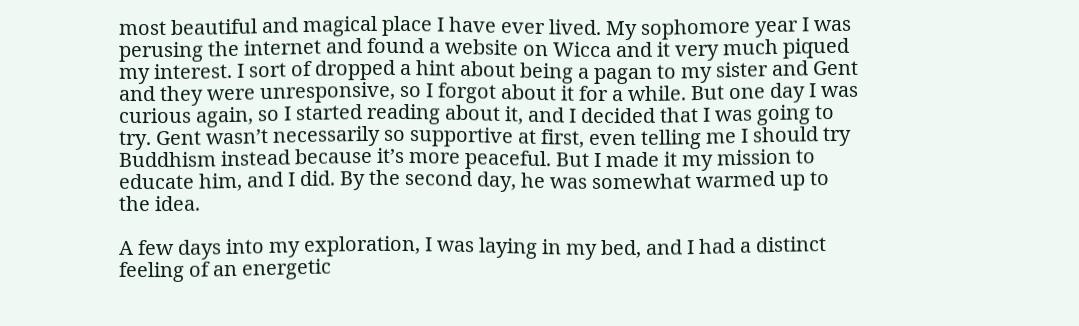most beautiful and magical place I have ever lived. My sophomore year I was perusing the internet and found a website on Wicca and it very much piqued my interest. I sort of dropped a hint about being a pagan to my sister and Gent and they were unresponsive, so I forgot about it for a while. But one day I was curious again, so I started reading about it, and I decided that I was going to try. Gent wasn’t necessarily so supportive at first, even telling me I should try Buddhism instead because it’s more peaceful. But I made it my mission to educate him, and I did. By the second day, he was somewhat warmed up to the idea.

A few days into my exploration, I was laying in my bed, and I had a distinct feeling of an energetic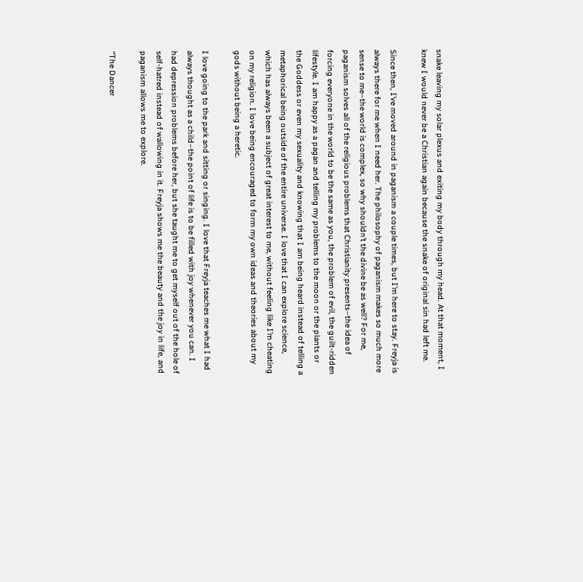snake leaving my solar plexus and exiting my body through my head. At that moment, I knew I would never be a Christian again because the snake of original sin had left me.

Since then, I’ve moved around in paganism a couple times, but I’m here to stay. Freyja is always there for me when I need her. The philosophy of paganism makes so much more sense to me–the world is complex, so why shouldn’t the divine be as well? For me, paganism solves all of the religious problems that Christianity presents–the idea of forcing everyone in the world to be the same as you, the problem of evil, the guilt-ridden lifestyle. I am happy as a pagan and telling my problems to the moon or the plants or the Goddess or even my sexuality and knowing that I am being heard instead of telling a metaphorical being outside of the entire universe. I love that I can explore science, which has always been a subject of great interest to me, without feeling like I’m cheating on my religion. I love being encouraged to form my own ideas and theories about my gods without being a heretic.

I love going to the park and sitting or singing. I love that Freyja teaches me what I had always thought as a child–the point of life is to be filled with joy whenever you can. I had depression problems before her, but she taught me to get myself out of the hole of self-hatred instead of wallowing in it. Freyja shows me the beauty and the joy in life, and paganism allows me to explore.

“The Dancer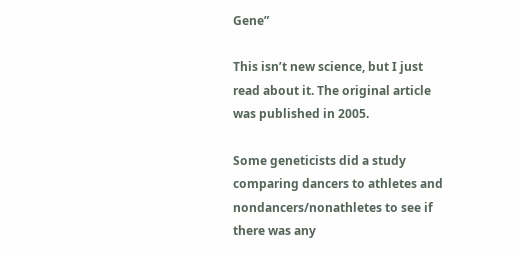Gene”

This isn’t new science, but I just read about it. The original article was published in 2005.

Some geneticists did a study comparing dancers to athletes and nondancers/nonathletes to see if there was any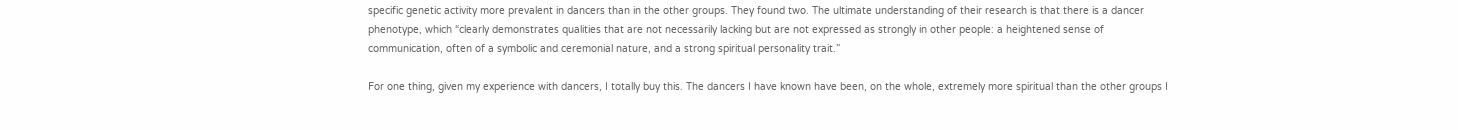specific genetic activity more prevalent in dancers than in the other groups. They found two. The ultimate understanding of their research is that there is a dancer phenotype, which “clearly demonstrates qualities that are not necessarily lacking but are not expressed as strongly in other people: a heightened sense of communication, often of a symbolic and ceremonial nature, and a strong spiritual personality trait.”

For one thing, given my experience with dancers, I totally buy this. The dancers I have known have been, on the whole, extremely more spiritual than the other groups I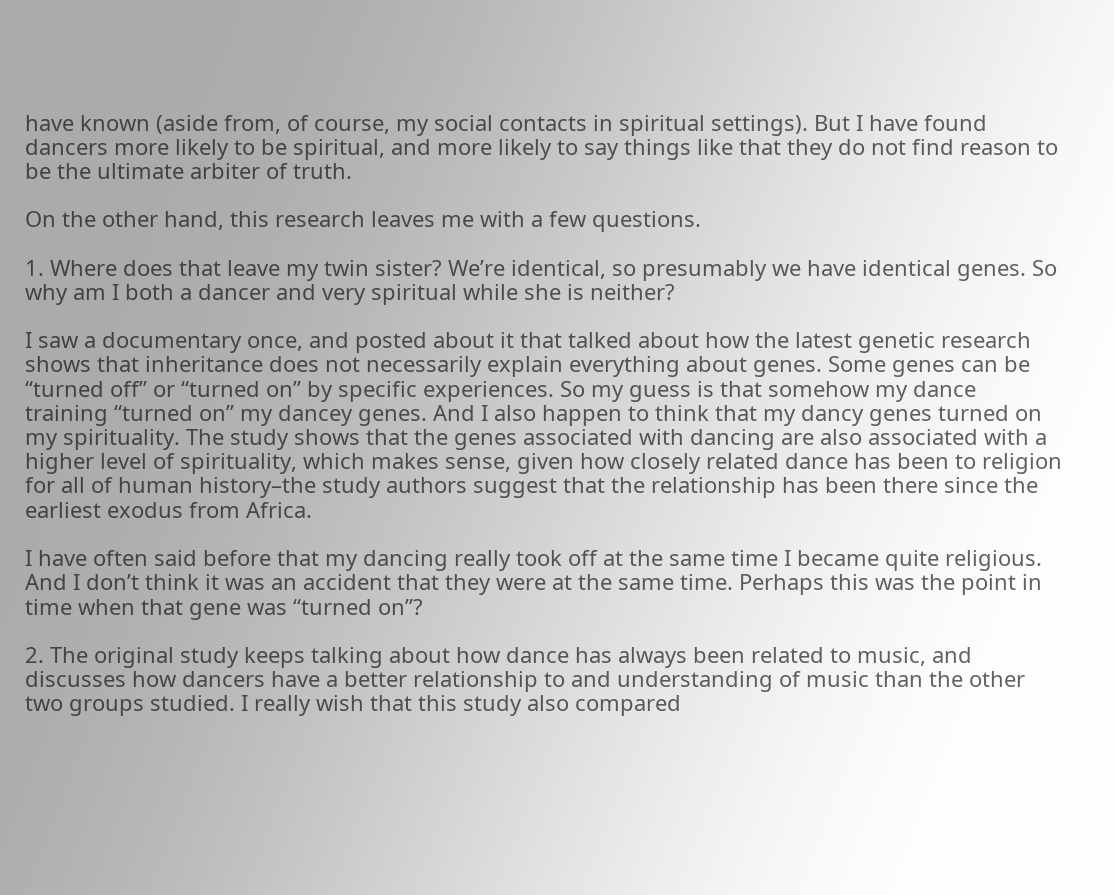have known (aside from, of course, my social contacts in spiritual settings). But I have found dancers more likely to be spiritual, and more likely to say things like that they do not find reason to be the ultimate arbiter of truth.

On the other hand, this research leaves me with a few questions.

1. Where does that leave my twin sister? We’re identical, so presumably we have identical genes. So why am I both a dancer and very spiritual while she is neither?

I saw a documentary once, and posted about it that talked about how the latest genetic research shows that inheritance does not necessarily explain everything about genes. Some genes can be “turned off” or “turned on” by specific experiences. So my guess is that somehow my dance training “turned on” my dancey genes. And I also happen to think that my dancy genes turned on my spirituality. The study shows that the genes associated with dancing are also associated with a higher level of spirituality, which makes sense, given how closely related dance has been to religion for all of human history–the study authors suggest that the relationship has been there since the earliest exodus from Africa.

I have often said before that my dancing really took off at the same time I became quite religious. And I don’t think it was an accident that they were at the same time. Perhaps this was the point in time when that gene was “turned on”?

2. The original study keeps talking about how dance has always been related to music, and discusses how dancers have a better relationship to and understanding of music than the other two groups studied. I really wish that this study also compared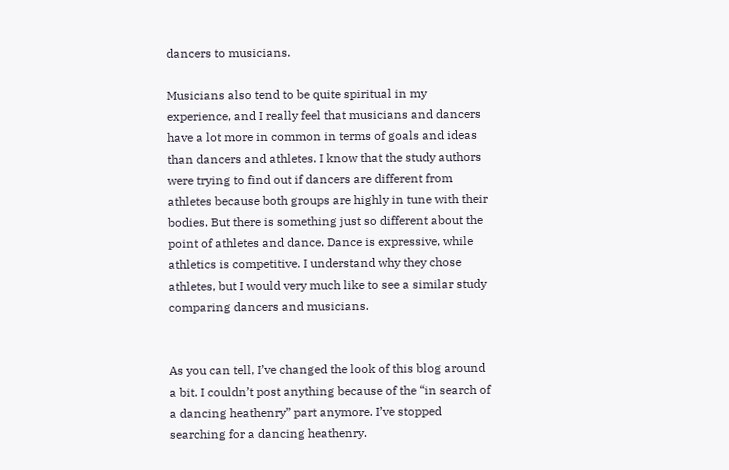dancers to musicians.

Musicians also tend to be quite spiritual in my experience, and I really feel that musicians and dancers have a lot more in common in terms of goals and ideas than dancers and athletes. I know that the study authors were trying to find out if dancers are different from athletes because both groups are highly in tune with their bodies. But there is something just so different about the point of athletes and dance. Dance is expressive, while athletics is competitive. I understand why they chose athletes, but I would very much like to see a similar study comparing dancers and musicians.


As you can tell, I’ve changed the look of this blog around a bit. I couldn’t post anything because of the “in search of a dancing heathenry” part anymore. I’ve stopped searching for a dancing heathenry.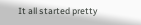It all started pretty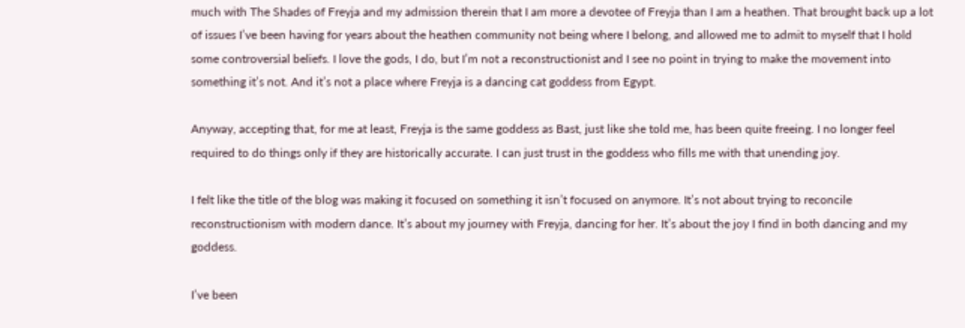much with The Shades of Freyja and my admission therein that I am more a devotee of Freyja than I am a heathen. That brought back up a lot of issues I’ve been having for years about the heathen community not being where I belong, and allowed me to admit to myself that I hold some controversial beliefs. I love the gods, I do, but I’m not a reconstructionist and I see no point in trying to make the movement into something it’s not. And it’s not a place where Freyja is a dancing cat goddess from Egypt.

Anyway, accepting that, for me at least, Freyja is the same goddess as Bast, just like she told me, has been quite freeing. I no longer feel required to do things only if they are historically accurate. I can just trust in the goddess who fills me with that unending joy.

I felt like the title of the blog was making it focused on something it isn’t focused on anymore. It’s not about trying to reconcile reconstructionism with modern dance. It’s about my journey with Freyja, dancing for her. It’s about the joy I find in both dancing and my goddess.

I’ve been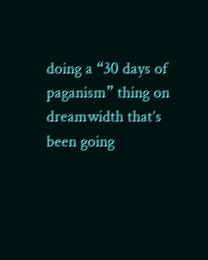doing a “30 days of paganism” thing on dreamwidth that’s been going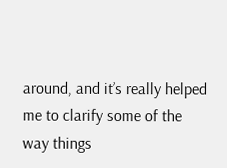around, and it’s really helped me to clarify some of the way things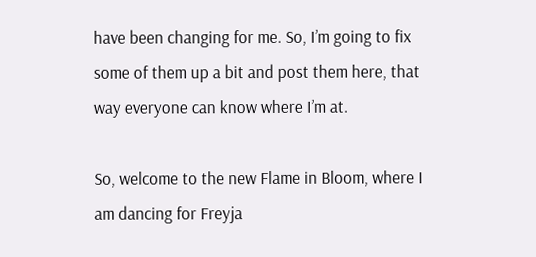have been changing for me. So, I’m going to fix some of them up a bit and post them here, that way everyone can know where I’m at.

So, welcome to the new Flame in Bloom, where I am dancing for Freyja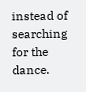instead of searching for the dance.